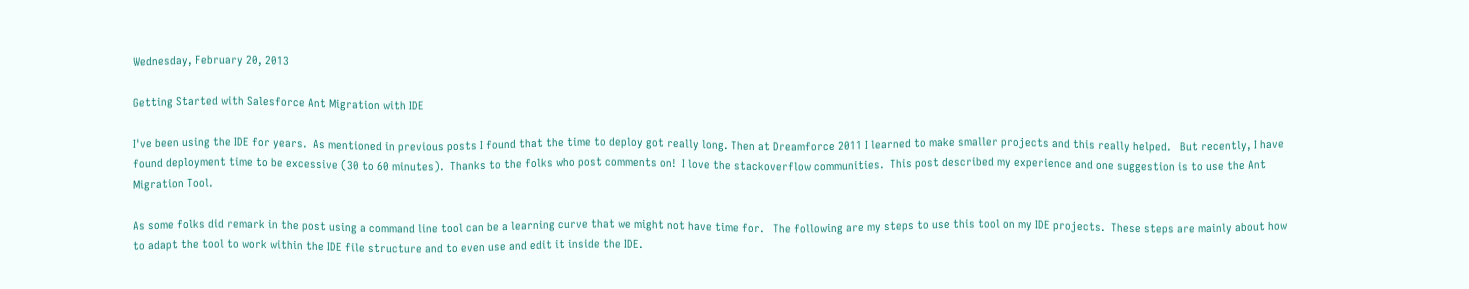Wednesday, February 20, 2013

Getting Started with Salesforce Ant Migration with IDE

I've been using the IDE for years.  As mentioned in previous posts I found that the time to deploy got really long. Then at Dreamforce 2011 I learned to make smaller projects and this really helped.   But recently, I have found deployment time to be excessive (30 to 60 minutes).  Thanks to the folks who post comments on!  I love the stackoverflow communities.  This post described my experience and one suggestion is to use the Ant Migration Tool.

As some folks did remark in the post using a command line tool can be a learning curve that we might not have time for.   The following are my steps to use this tool on my IDE projects.  These steps are mainly about how to adapt the tool to work within the IDE file structure and to even use and edit it inside the IDE.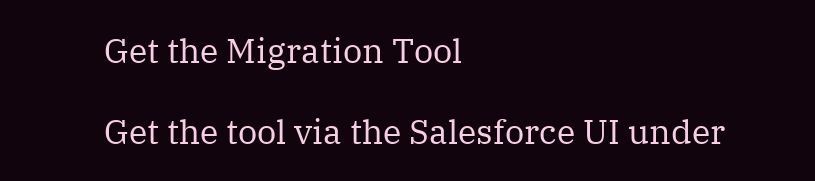Get the Migration Tool

Get the tool via the Salesforce UI under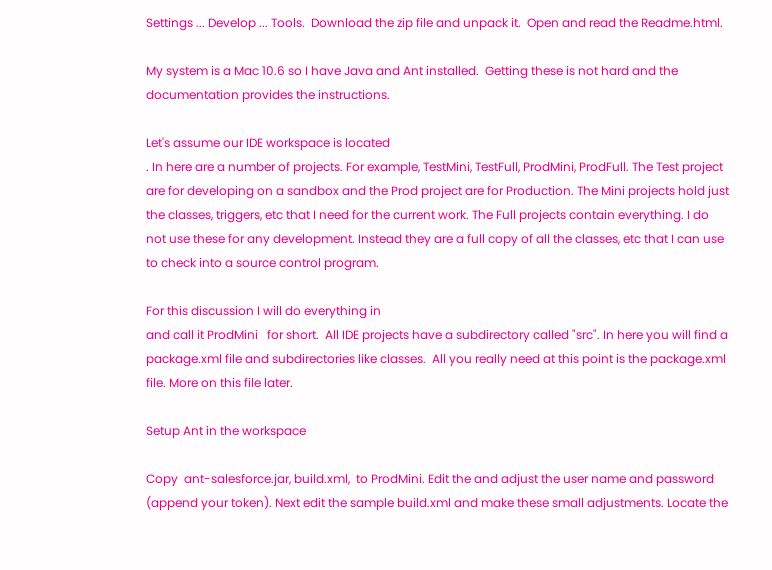Settings ... Develop ... Tools.  Download the zip file and unpack it.  Open and read the Readme.html.

My system is a Mac 10.6 so I have Java and Ant installed.  Getting these is not hard and the documentation provides the instructions.

Let's assume our IDE workspace is located
. In here are a number of projects. For example, TestMini, TestFull, ProdMini, ProdFull. The Test project are for developing on a sandbox and the Prod project are for Production. The Mini projects hold just the classes, triggers, etc that I need for the current work. The Full projects contain everything. I do not use these for any development. Instead they are a full copy of all the classes, etc that I can use to check into a source control program.

For this discussion I will do everything in
and call it ProdMini   for short.  All IDE projects have a subdirectory called "src". In here you will find a package.xml file and subdirectories like classes.  All you really need at this point is the package.xml file. More on this file later.

Setup Ant in the workspace

Copy  ant-salesforce.jar, build.xml,  to ProdMini. Edit the and adjust the user name and password (append your token). Next edit the sample build.xml and make these small adjustments. Locate the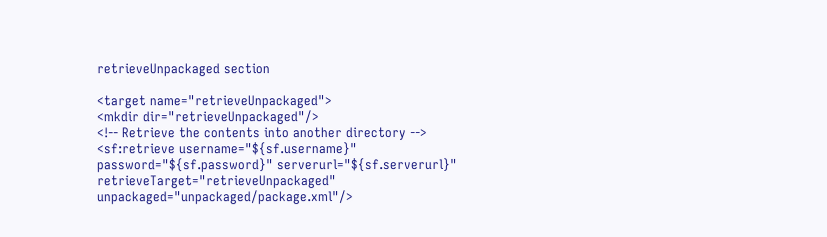retrieveUnpackaged section

<target name="retrieveUnpackaged">
<mkdir dir="retrieveUnpackaged"/>
<!-- Retrieve the contents into another directory -->
<sf:retrieve username="${sf.username}" password="${sf.password}" serverurl="${sf.serverurl}" retrieveTarget="retrieveUnpackaged" unpackaged="unpackaged/package.xml"/>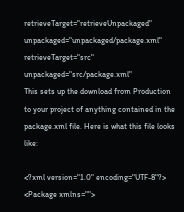retrieveTarget="retrieveUnpackaged" unpackaged="unpackaged/package.xml"
retrieveTarget="src" unpackaged="src/package.xml"
This sets up the download from Production to your project of anything contained in the package.xml file. Here is what this file looks like:

<?xml version="1.0" encoding="UTF-8"?>
<Package xmlns="">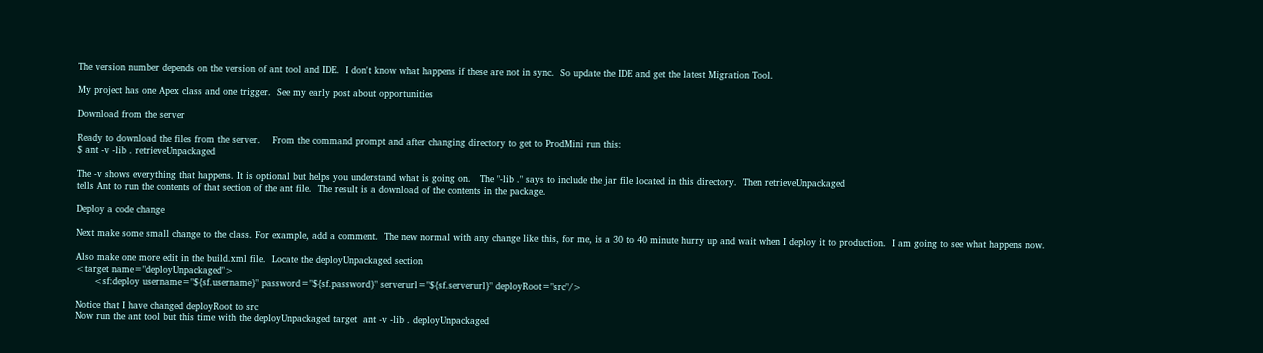The version number depends on the version of ant tool and IDE.  I don't know what happens if these are not in sync.  So update the IDE and get the latest Migration Tool.

My project has one Apex class and one trigger.  See my early post about opportunities

Download from the server

Ready to download the files from the server.    From the command prompt and after changing directory to get to ProdMini run this:
$ ant -v -lib . retrieveUnpackaged

The -v shows everything that happens. It is optional but helps you understand what is going on.   The "-lib ." says to include the jar file located in this directory.  Then retrieveUnpackaged
tells Ant to run the contents of that section of the ant file.  The result is a download of the contents in the package.

Deploy a code change

Next make some small change to the class. For example, add a comment.  The new normal with any change like this, for me, is a 30 to 40 minute hurry up and wait when I deploy it to production.  I am going to see what happens now.

Also make one more edit in the build.xml file.  Locate the deployUnpackaged section
<target name="deployUnpackaged">
      <sf:deploy username="${sf.username}" password="${sf.password}" serverurl="${sf.serverurl}" deployRoot="src"/>

Notice that I have changed deployRoot to src
Now run the ant tool but this time with the deployUnpackaged target  ant -v -lib . deployUnpackaged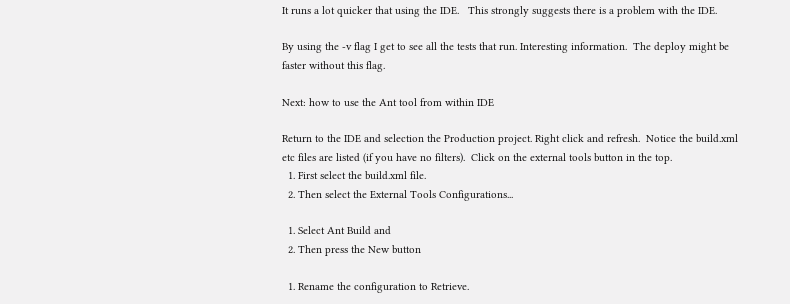It runs a lot quicker that using the IDE.   This strongly suggests there is a problem with the IDE.

By using the -v flag I get to see all the tests that run. Interesting information.  The deploy might be faster without this flag.

Next: how to use the Ant tool from within IDE

Return to the IDE and selection the Production project. Right click and refresh.  Notice the build.xml etc files are listed (if you have no filters).  Click on the external tools button in the top.
  1. First select the build.xml file.
  2. Then select the External Tools Configurations...

  1. Select Ant Build and
  2. Then press the New button

  1. Rename the configuration to Retrieve.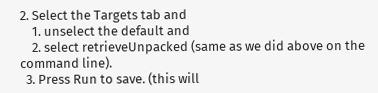2. Select the Targets tab and
    1. unselect the default and
    2. select retrieveUnpacked (same as we did above on the command line).
  3. Press Run to save. (this will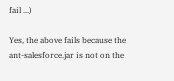fail ...)

Yes, the above fails because the ant-salesforce.jar is not on the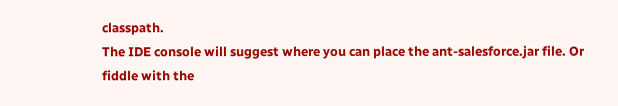classpath.
The IDE console will suggest where you can place the ant-salesforce.jar file. Or fiddle with the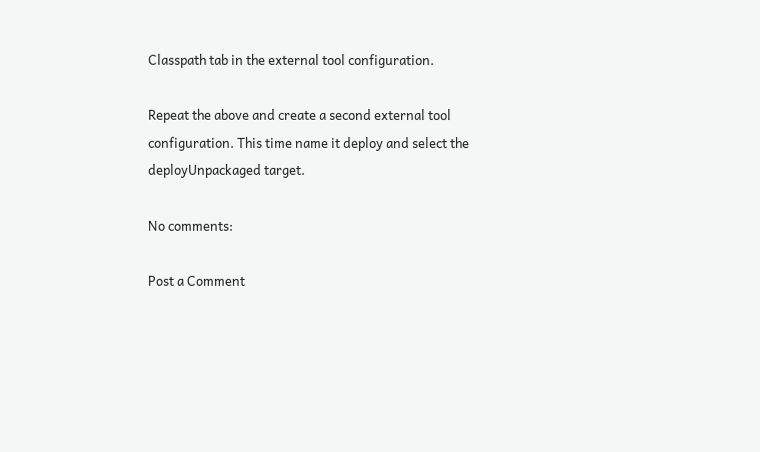Classpath tab in the external tool configuration.

Repeat the above and create a second external tool configuration. This time name it deploy and select the deployUnpackaged target.

No comments:

Post a Comment